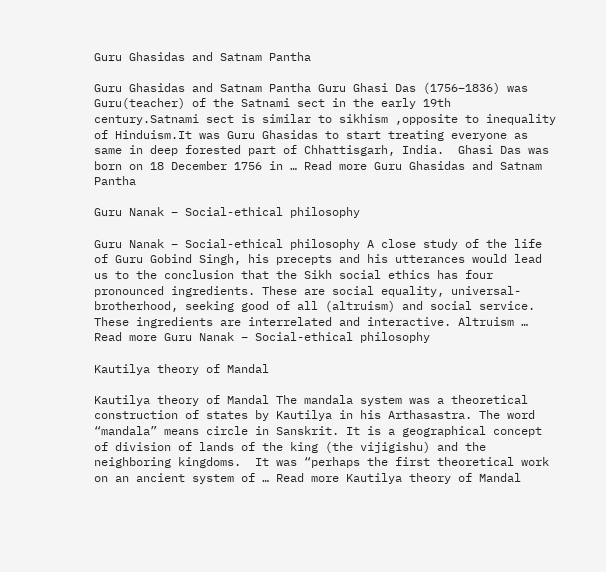Guru Ghasidas and Satnam Pantha

Guru Ghasidas and Satnam Pantha Guru Ghasi Das (1756–1836) was Guru(teacher) of the Satnami sect in the early 19th century.Satnami sect is similar to sikhism ,opposite to inequality of Hinduism.It was Guru Ghasidas to start treating everyone as same in deep forested part of Chhattisgarh, India.  Ghasi Das was born on 18 December 1756 in … Read more Guru Ghasidas and Satnam Pantha

Guru Nanak – Social-ethical philosophy

Guru Nanak – Social-ethical philosophy A close study of the life of Guru Gobind Singh, his precepts and his utterances would lead us to the conclusion that the Sikh social ethics has four pronounced ingredients. These are social equality, universal-brotherhood, seeking good of all (altruism) and social service. These ingredients are interrelated and interactive. Altruism … Read more Guru Nanak – Social-ethical philosophy

Kautilya theory of Mandal

Kautilya theory of Mandal The mandala system was a theoretical construction of states by Kautilya in his Arthasastra. The word “mandala” means circle in Sanskrit. It is a geographical concept of division of lands of the king (the vijigishu) and the neighboring kingdoms.  It was “perhaps the first theoretical work on an ancient system of … Read more Kautilya theory of Mandal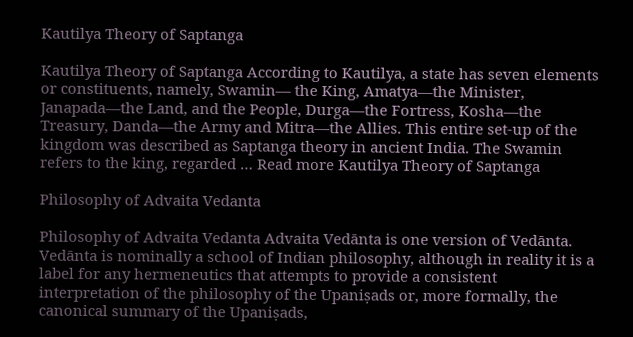Kautilya Theory of Saptanga

Kautilya Theory of Saptanga According to Kautilya, a state has seven elements or constituents, namely, Swamin— the King, Amatya—the Minister, Janapada—the Land, and the People, Durga—the Fortress, Kosha—the Treasury, Danda—the Army and Mitra—the Allies. This entire set-up of the kingdom was described as Saptanga theory in ancient India. The Swamin refers to the king, regarded … Read more Kautilya Theory of Saptanga

Philosophy of Advaita Vedanta

Philosophy of Advaita Vedanta Advaita Vedānta is one version of Vedānta. Vedānta is nominally a school of Indian philosophy, although in reality it is a label for any hermeneutics that attempts to provide a consistent interpretation of the philosophy of the Upaniṣads or, more formally, the canonical summary of the Upaniṣads,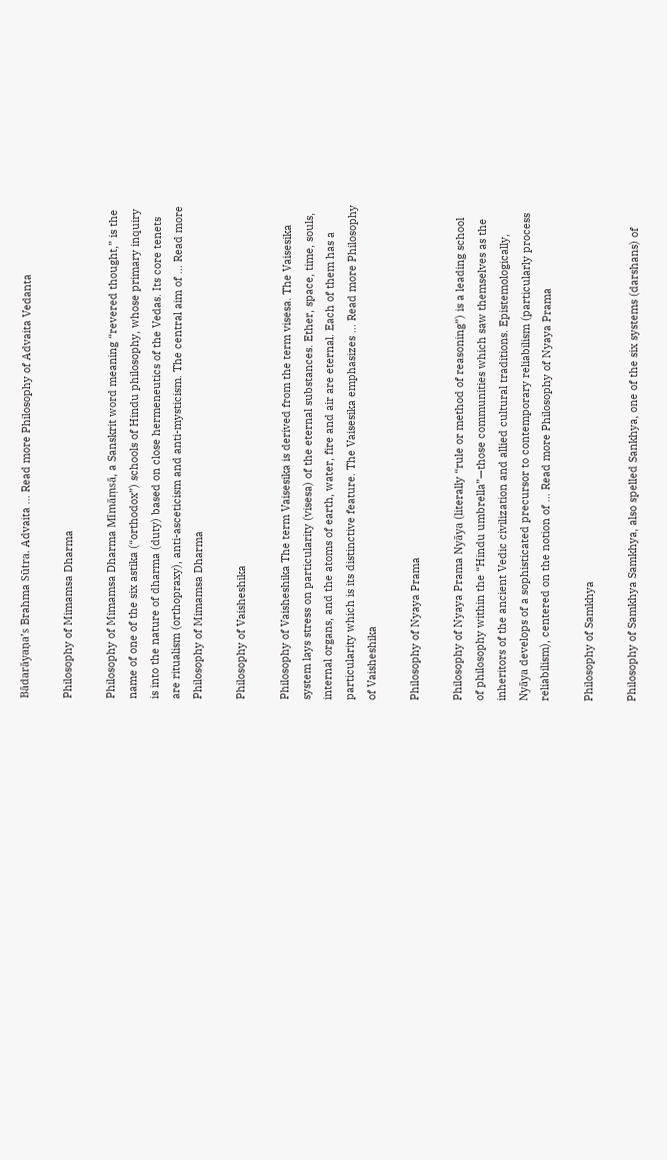Bādarāyaņa’s Brahma Sūtra. Advaita … Read more Philosophy of Advaita Vedanta

Philosophy of Mimamsa Dharma

Philosophy of Mimamsa Dharma Mīmāṃsā, a Sanskrit word meaning “revered thought,” is the name of one of the six astika (“orthodox”) schools of Hindu philosophy, whose primary inquiry is into the nature of dharma (duty) based on close hermeneutics of the Vedas. Its core tenets are ritualism (orthopraxy), anti-asceticism and anti-mysticism. The central aim of … Read more Philosophy of Mimamsa Dharma

Philosophy of Vaisheshika

Philosophy of Vaisheshika The term Vaisesika is derived from the term visesa. The Vaisesika system lays stress on particularity (visesa) of the eternal substances. Ether, space, time, souls, internal organs, and the atoms of earth, water, fire and air are eternal. Each of them has a particularity which is its distinctive feature. The Vaisesika emphasizes … Read more Philosophy of Vaisheshika

Philosophy of Nyaya Prama

Philosophy of Nyaya Prama Nyāya (literally “rule or method of reasoning”) is a leading school of philosophy within the “Hindu umbrella”—those communities which saw themselves as the inheritors of the ancient Vedic civilization and allied cultural traditions. Epistemologically, Nyāya develops of a sophisticated precursor to contemporary reliabilism (particularly process reliabilism), centered on the notion of … Read more Philosophy of Nyaya Prama

Philosophy of Samkhya

Philosophy of Samkhya Samkhya, also spelled Sankhya, one of the six systems (darshans) of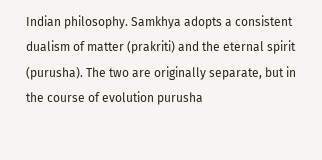Indian philosophy. Samkhya adopts a consistent dualism of matter (prakriti) and the eternal spirit (purusha). The two are originally separate, but in the course of evolution purusha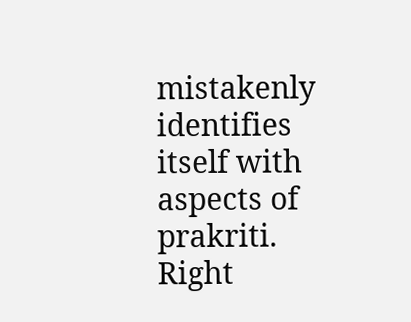mistakenly identifies itself with aspects of prakriti. Right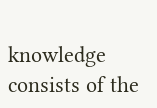knowledge consists of the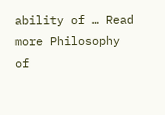ability of … Read more Philosophy of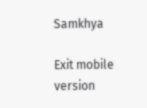Samkhya

Exit mobile version